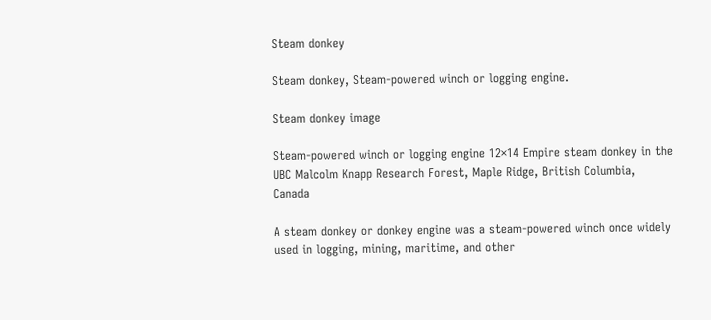Steam donkey

Steam donkey, Steam-powered winch or logging engine.

Steam donkey image

Steam-powered winch or logging engine 12×14 Empire steam donkey in the UBC Malcolm Knapp Research Forest, Maple Ridge, British Columbia, Canada

A steam donkey or donkey engine was a steam-powered winch once widely used in logging, mining, maritime, and other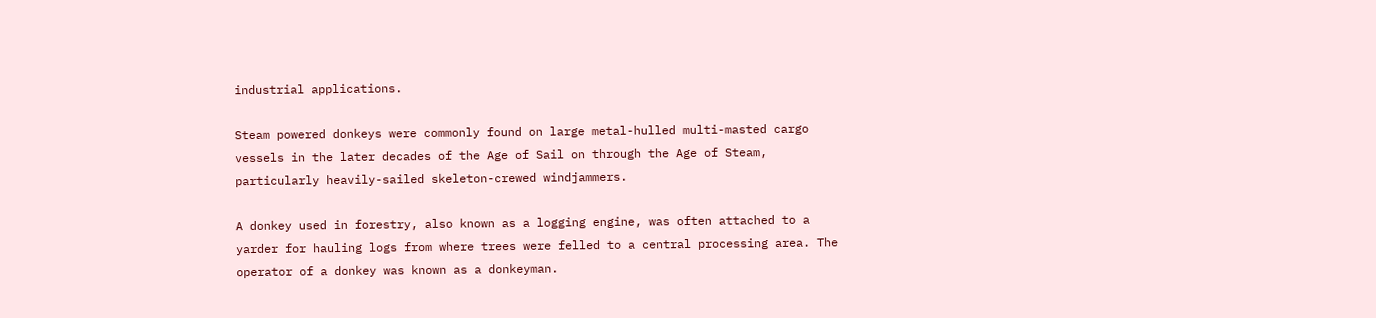industrial applications.

Steam powered donkeys were commonly found on large metal-hulled multi-masted cargo vessels in the later decades of the Age of Sail on through the Age of Steam, particularly heavily-sailed skeleton-crewed windjammers.

A donkey used in forestry, also known as a logging engine, was often attached to a yarder for hauling logs from where trees were felled to a central processing area. The operator of a donkey was known as a donkeyman.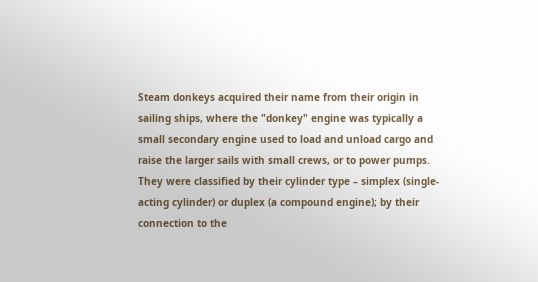Steam donkeys acquired their name from their origin in sailing ships, where the "donkey" engine was typically a small secondary engine used to load and unload cargo and raise the larger sails with small crews, or to power pumps. They were classified by their cylinder type – simplex (single-acting cylinder) or duplex (a compound engine); by their connection to the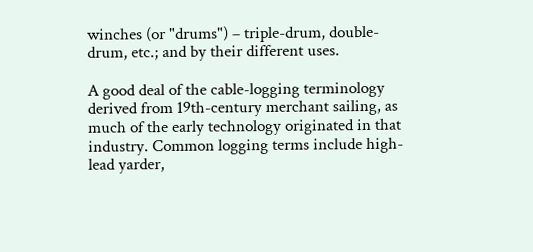winches (or "drums") – triple-drum, double-drum, etc.; and by their different uses.

A good deal of the cable-logging terminology derived from 19th-century merchant sailing, as much of the early technology originated in that industry. Common logging terms include high-lead yarder,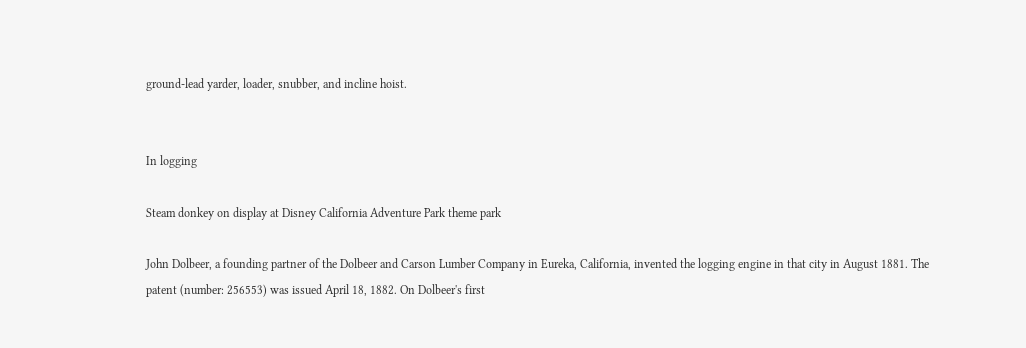ground-lead yarder, loader, snubber, and incline hoist.


In logging

Steam donkey on display at Disney California Adventure Park theme park

John Dolbeer, a founding partner of the Dolbeer and Carson Lumber Company in Eureka, California, invented the logging engine in that city in August 1881. The patent (number: 256553) was issued April 18, 1882. On Dolbeer's first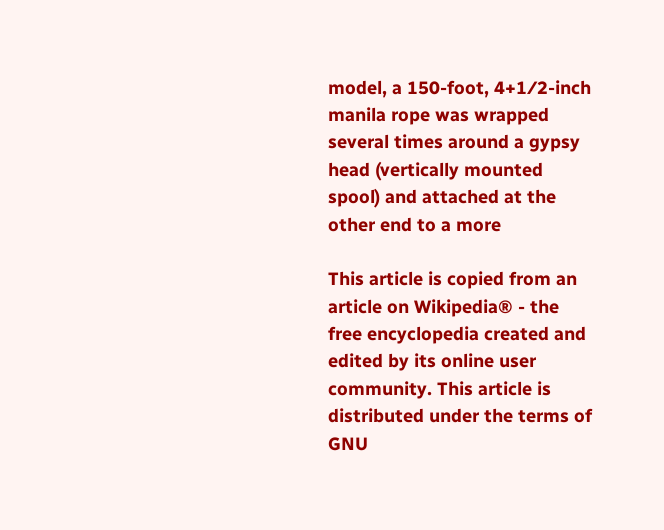model, a 150-foot, 4+1⁄2-inch manila rope was wrapped several times around a gypsy head (vertically mounted spool) and attached at the other end to a more

This article is copied from an article on Wikipedia® - the free encyclopedia created and edited by its online user community. This article is distributed under the terms of GNU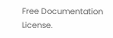Free Documentation License.